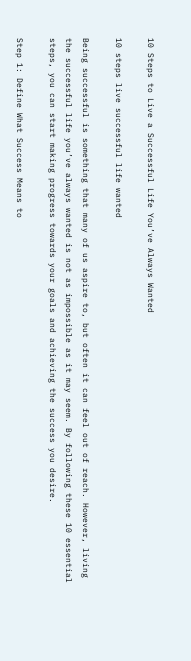10 Steps to Live a Successful Life You’ve Always Wanted

10 steps live successful life wanted

Being successful is something that many of us aspire to, but often it can feel out of reach. However, living the successful life you’ve always wanted is not as impossible as it may seem. By following these 10 essential steps, you can start making progress towards your goals and achieving the success you desire.

Step 1: Define What Success Means to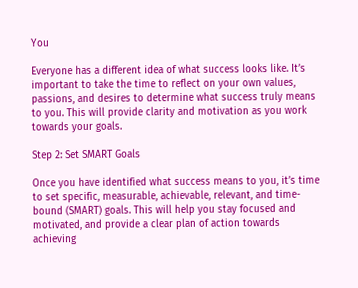You

Everyone has a different idea of what success looks like. It’s important to take the time to reflect on your own values, passions, and desires to determine what success truly means to you. This will provide clarity and motivation as you work towards your goals.

Step 2: Set SMART Goals

Once you have identified what success means to you, it’s time to set specific, measurable, achievable, relevant, and time-bound (SMART) goals. This will help you stay focused and motivated, and provide a clear plan of action towards achieving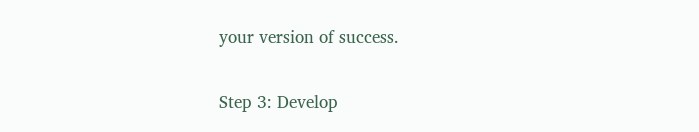your version of success.

Step 3: Develop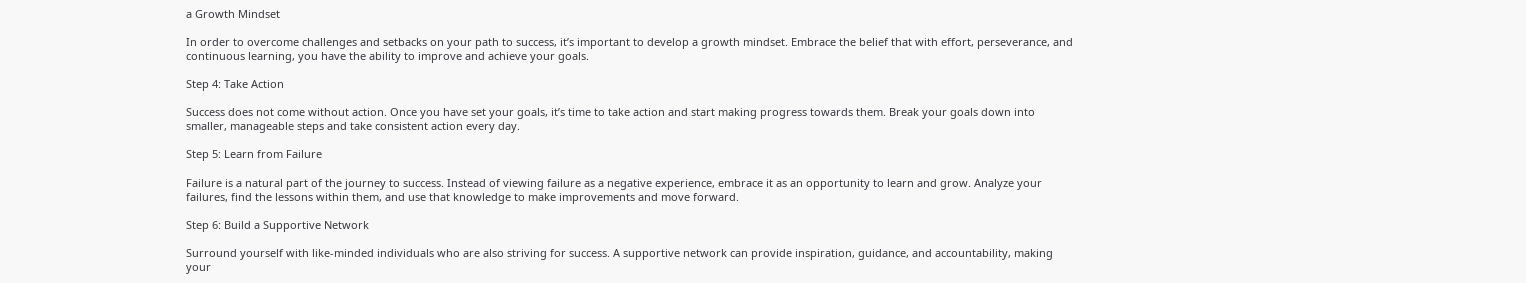a Growth Mindset

In order to overcome challenges and setbacks on your path to success, it’s important to develop a growth mindset. Embrace the belief that with effort, perseverance, and continuous learning, you have the ability to improve and achieve your goals.

Step 4: Take Action

Success does not come without action. Once you have set your goals, it’s time to take action and start making progress towards them. Break your goals down into smaller, manageable steps and take consistent action every day.

Step 5: Learn from Failure

Failure is a natural part of the journey to success. Instead of viewing failure as a negative experience, embrace it as an opportunity to learn and grow. Analyze your failures, find the lessons within them, and use that knowledge to make improvements and move forward.

Step 6: Build a Supportive Network

Surround yourself with like-minded individuals who are also striving for success. A supportive network can provide inspiration, guidance, and accountability, making your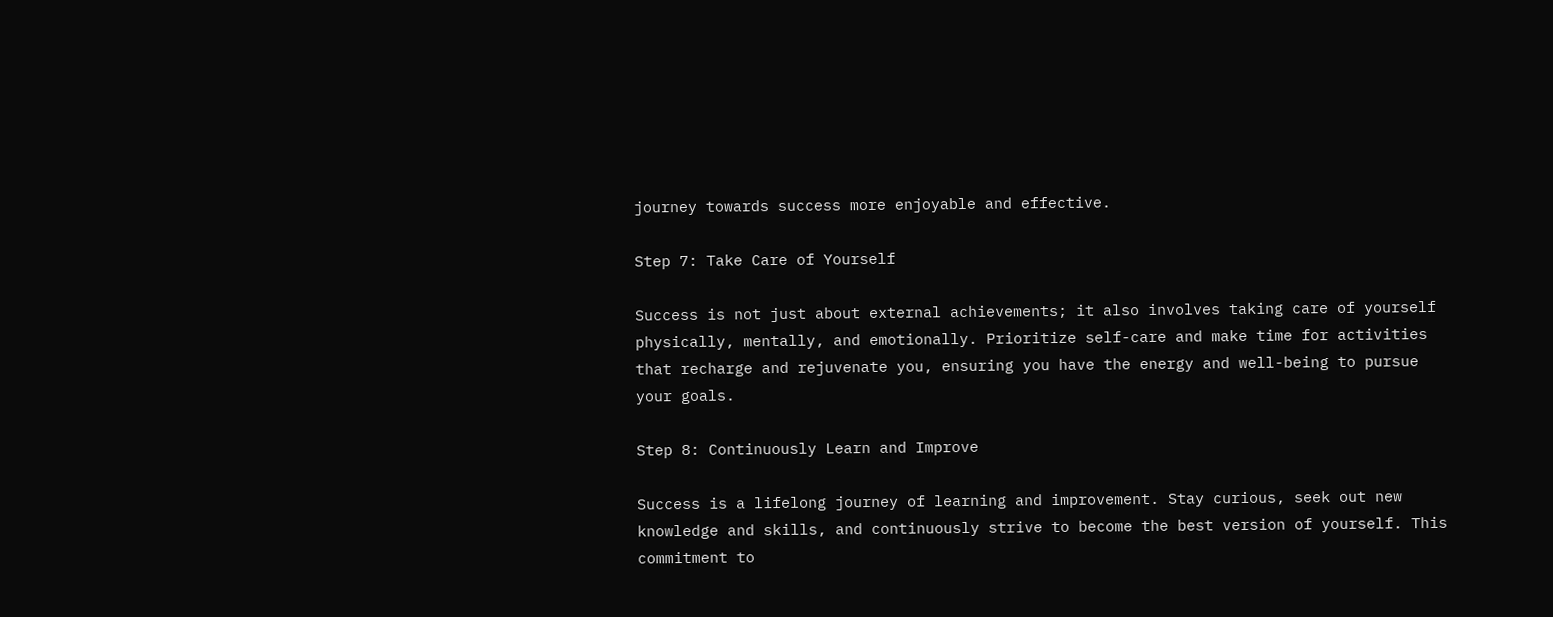journey towards success more enjoyable and effective.

Step 7: Take Care of Yourself

Success is not just about external achievements; it also involves taking care of yourself physically, mentally, and emotionally. Prioritize self-care and make time for activities that recharge and rejuvenate you, ensuring you have the energy and well-being to pursue your goals.

Step 8: Continuously Learn and Improve

Success is a lifelong journey of learning and improvement. Stay curious, seek out new knowledge and skills, and continuously strive to become the best version of yourself. This commitment to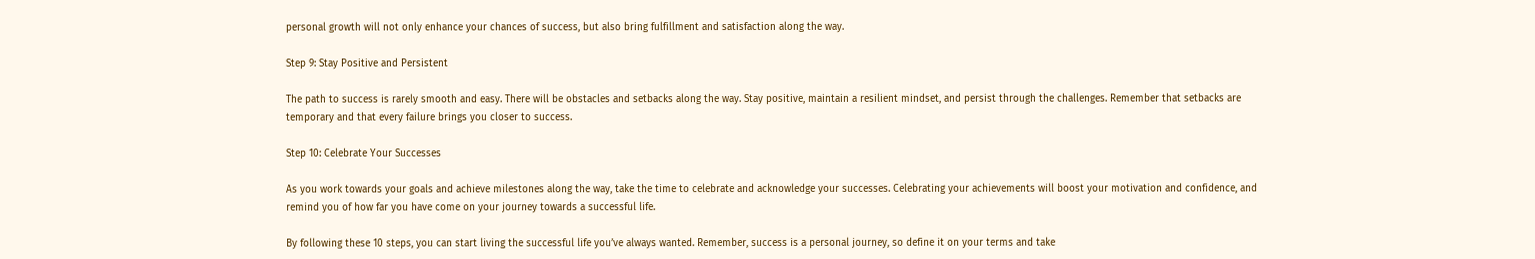personal growth will not only enhance your chances of success, but also bring fulfillment and satisfaction along the way.

Step 9: Stay Positive and Persistent

The path to success is rarely smooth and easy. There will be obstacles and setbacks along the way. Stay positive, maintain a resilient mindset, and persist through the challenges. Remember that setbacks are temporary and that every failure brings you closer to success.

Step 10: Celebrate Your Successes

As you work towards your goals and achieve milestones along the way, take the time to celebrate and acknowledge your successes. Celebrating your achievements will boost your motivation and confidence, and remind you of how far you have come on your journey towards a successful life.

By following these 10 steps, you can start living the successful life you’ve always wanted. Remember, success is a personal journey, so define it on your terms and take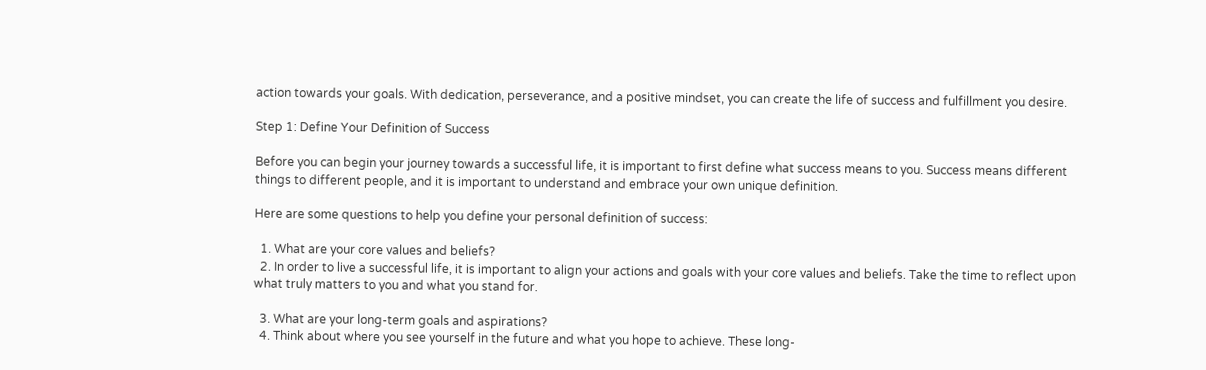action towards your goals. With dedication, perseverance, and a positive mindset, you can create the life of success and fulfillment you desire.

Step 1: Define Your Definition of Success

Before you can begin your journey towards a successful life, it is important to first define what success means to you. Success means different things to different people, and it is important to understand and embrace your own unique definition.

Here are some questions to help you define your personal definition of success:

  1. What are your core values and beliefs?
  2. In order to live a successful life, it is important to align your actions and goals with your core values and beliefs. Take the time to reflect upon what truly matters to you and what you stand for.

  3. What are your long-term goals and aspirations?
  4. Think about where you see yourself in the future and what you hope to achieve. These long-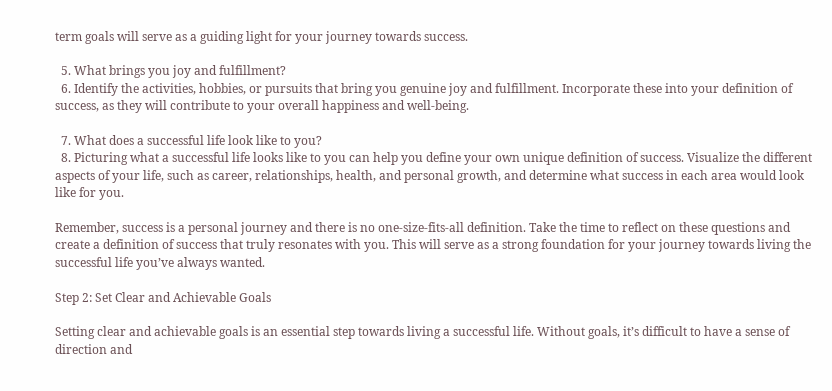term goals will serve as a guiding light for your journey towards success.

  5. What brings you joy and fulfillment?
  6. Identify the activities, hobbies, or pursuits that bring you genuine joy and fulfillment. Incorporate these into your definition of success, as they will contribute to your overall happiness and well-being.

  7. What does a successful life look like to you?
  8. Picturing what a successful life looks like to you can help you define your own unique definition of success. Visualize the different aspects of your life, such as career, relationships, health, and personal growth, and determine what success in each area would look like for you.

Remember, success is a personal journey and there is no one-size-fits-all definition. Take the time to reflect on these questions and create a definition of success that truly resonates with you. This will serve as a strong foundation for your journey towards living the successful life you’ve always wanted.

Step 2: Set Clear and Achievable Goals

Setting clear and achievable goals is an essential step towards living a successful life. Without goals, it’s difficult to have a sense of direction and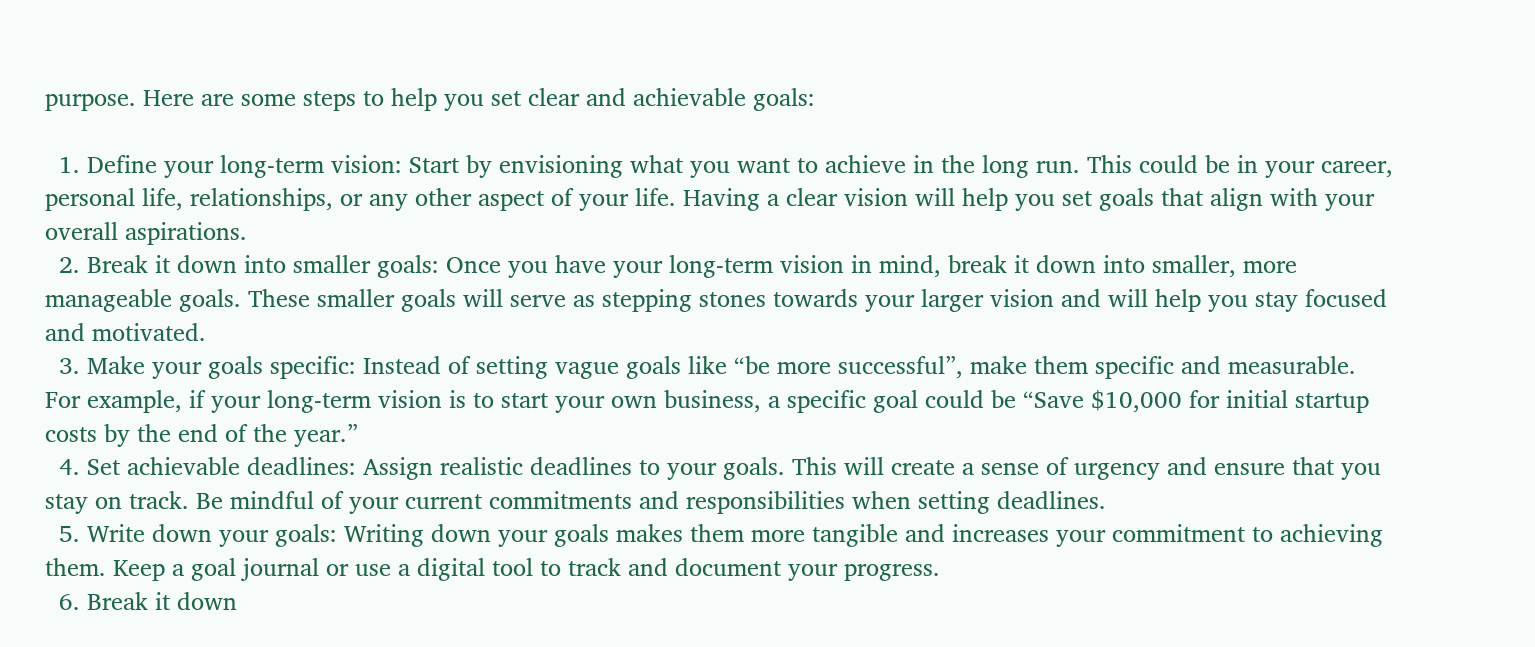purpose. Here are some steps to help you set clear and achievable goals:

  1. Define your long-term vision: Start by envisioning what you want to achieve in the long run. This could be in your career, personal life, relationships, or any other aspect of your life. Having a clear vision will help you set goals that align with your overall aspirations.
  2. Break it down into smaller goals: Once you have your long-term vision in mind, break it down into smaller, more manageable goals. These smaller goals will serve as stepping stones towards your larger vision and will help you stay focused and motivated.
  3. Make your goals specific: Instead of setting vague goals like “be more successful”, make them specific and measurable. For example, if your long-term vision is to start your own business, a specific goal could be “Save $10,000 for initial startup costs by the end of the year.”
  4. Set achievable deadlines: Assign realistic deadlines to your goals. This will create a sense of urgency and ensure that you stay on track. Be mindful of your current commitments and responsibilities when setting deadlines.
  5. Write down your goals: Writing down your goals makes them more tangible and increases your commitment to achieving them. Keep a goal journal or use a digital tool to track and document your progress.
  6. Break it down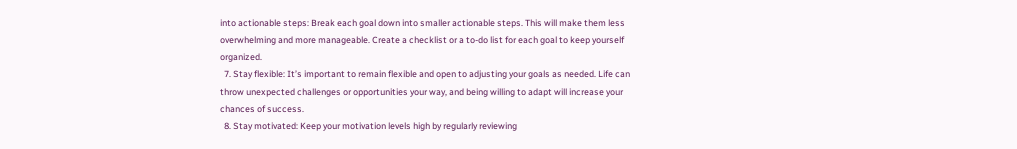into actionable steps: Break each goal down into smaller actionable steps. This will make them less overwhelming and more manageable. Create a checklist or a to-do list for each goal to keep yourself organized.
  7. Stay flexible: It’s important to remain flexible and open to adjusting your goals as needed. Life can throw unexpected challenges or opportunities your way, and being willing to adapt will increase your chances of success.
  8. Stay motivated: Keep your motivation levels high by regularly reviewing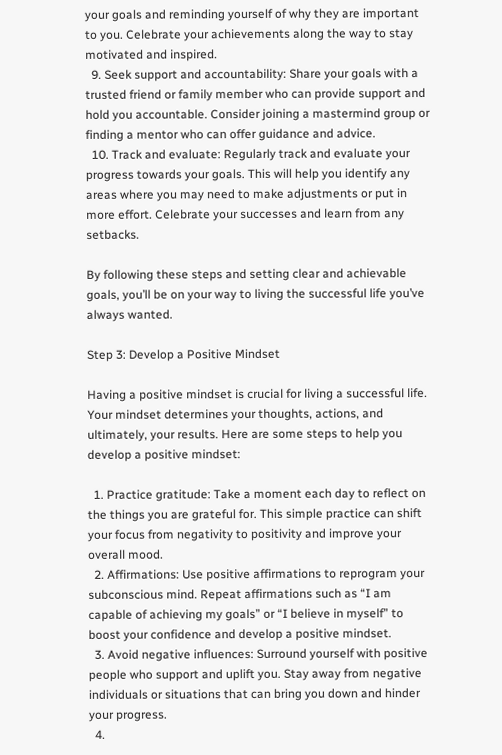your goals and reminding yourself of why they are important to you. Celebrate your achievements along the way to stay motivated and inspired.
  9. Seek support and accountability: Share your goals with a trusted friend or family member who can provide support and hold you accountable. Consider joining a mastermind group or finding a mentor who can offer guidance and advice.
  10. Track and evaluate: Regularly track and evaluate your progress towards your goals. This will help you identify any areas where you may need to make adjustments or put in more effort. Celebrate your successes and learn from any setbacks.

By following these steps and setting clear and achievable goals, you’ll be on your way to living the successful life you’ve always wanted.

Step 3: Develop a Positive Mindset

Having a positive mindset is crucial for living a successful life. Your mindset determines your thoughts, actions, and ultimately, your results. Here are some steps to help you develop a positive mindset:

  1. Practice gratitude: Take a moment each day to reflect on the things you are grateful for. This simple practice can shift your focus from negativity to positivity and improve your overall mood.
  2. Affirmations: Use positive affirmations to reprogram your subconscious mind. Repeat affirmations such as “I am capable of achieving my goals” or “I believe in myself” to boost your confidence and develop a positive mindset.
  3. Avoid negative influences: Surround yourself with positive people who support and uplift you. Stay away from negative individuals or situations that can bring you down and hinder your progress.
  4.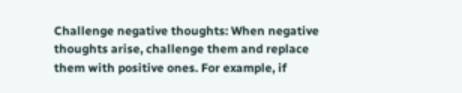Challenge negative thoughts: When negative thoughts arise, challenge them and replace them with positive ones. For example, if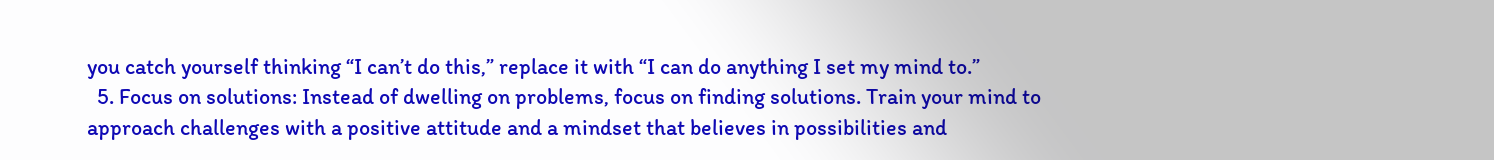you catch yourself thinking “I can’t do this,” replace it with “I can do anything I set my mind to.”
  5. Focus on solutions: Instead of dwelling on problems, focus on finding solutions. Train your mind to approach challenges with a positive attitude and a mindset that believes in possibilities and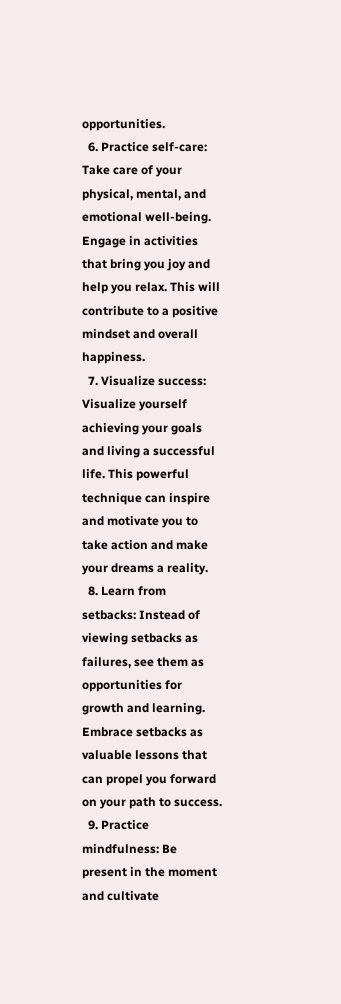opportunities.
  6. Practice self-care: Take care of your physical, mental, and emotional well-being. Engage in activities that bring you joy and help you relax. This will contribute to a positive mindset and overall happiness.
  7. Visualize success: Visualize yourself achieving your goals and living a successful life. This powerful technique can inspire and motivate you to take action and make your dreams a reality.
  8. Learn from setbacks: Instead of viewing setbacks as failures, see them as opportunities for growth and learning. Embrace setbacks as valuable lessons that can propel you forward on your path to success.
  9. Practice mindfulness: Be present in the moment and cultivate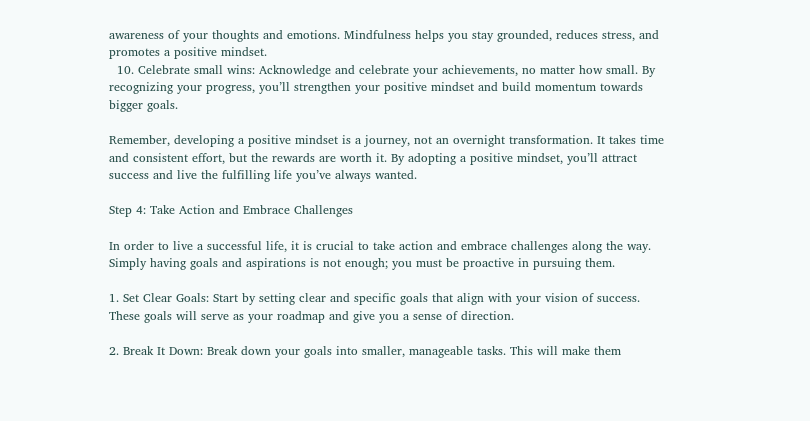awareness of your thoughts and emotions. Mindfulness helps you stay grounded, reduces stress, and promotes a positive mindset.
  10. Celebrate small wins: Acknowledge and celebrate your achievements, no matter how small. By recognizing your progress, you’ll strengthen your positive mindset and build momentum towards bigger goals.

Remember, developing a positive mindset is a journey, not an overnight transformation. It takes time and consistent effort, but the rewards are worth it. By adopting a positive mindset, you’ll attract success and live the fulfilling life you’ve always wanted.

Step 4: Take Action and Embrace Challenges

In order to live a successful life, it is crucial to take action and embrace challenges along the way. Simply having goals and aspirations is not enough; you must be proactive in pursuing them.

1. Set Clear Goals: Start by setting clear and specific goals that align with your vision of success. These goals will serve as your roadmap and give you a sense of direction.

2. Break It Down: Break down your goals into smaller, manageable tasks. This will make them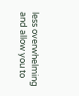less overwhelming and allow you to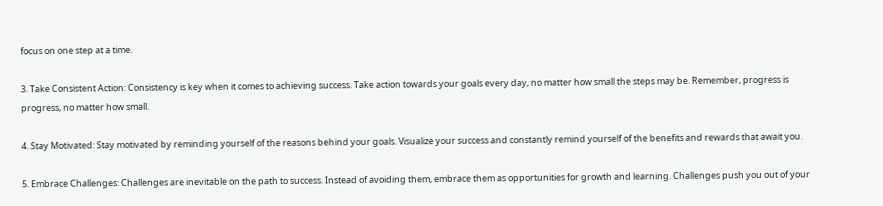focus on one step at a time.

3. Take Consistent Action: Consistency is key when it comes to achieving success. Take action towards your goals every day, no matter how small the steps may be. Remember, progress is progress, no matter how small.

4. Stay Motivated: Stay motivated by reminding yourself of the reasons behind your goals. Visualize your success and constantly remind yourself of the benefits and rewards that await you.

5. Embrace Challenges: Challenges are inevitable on the path to success. Instead of avoiding them, embrace them as opportunities for growth and learning. Challenges push you out of your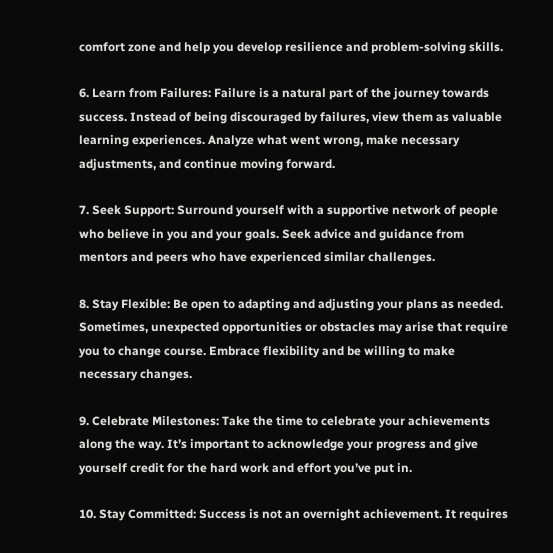comfort zone and help you develop resilience and problem-solving skills.

6. Learn from Failures: Failure is a natural part of the journey towards success. Instead of being discouraged by failures, view them as valuable learning experiences. Analyze what went wrong, make necessary adjustments, and continue moving forward.

7. Seek Support: Surround yourself with a supportive network of people who believe in you and your goals. Seek advice and guidance from mentors and peers who have experienced similar challenges.

8. Stay Flexible: Be open to adapting and adjusting your plans as needed. Sometimes, unexpected opportunities or obstacles may arise that require you to change course. Embrace flexibility and be willing to make necessary changes.

9. Celebrate Milestones: Take the time to celebrate your achievements along the way. It’s important to acknowledge your progress and give yourself credit for the hard work and effort you’ve put in.

10. Stay Committed: Success is not an overnight achievement. It requires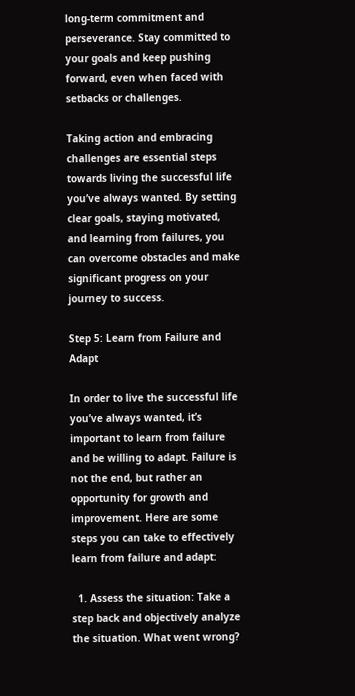long-term commitment and perseverance. Stay committed to your goals and keep pushing forward, even when faced with setbacks or challenges.

Taking action and embracing challenges are essential steps towards living the successful life you’ve always wanted. By setting clear goals, staying motivated, and learning from failures, you can overcome obstacles and make significant progress on your journey to success.

Step 5: Learn from Failure and Adapt

In order to live the successful life you’ve always wanted, it’s important to learn from failure and be willing to adapt. Failure is not the end, but rather an opportunity for growth and improvement. Here are some steps you can take to effectively learn from failure and adapt:

  1. Assess the situation: Take a step back and objectively analyze the situation. What went wrong?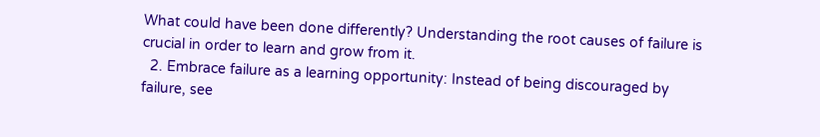What could have been done differently? Understanding the root causes of failure is crucial in order to learn and grow from it.
  2. Embrace failure as a learning opportunity: Instead of being discouraged by failure, see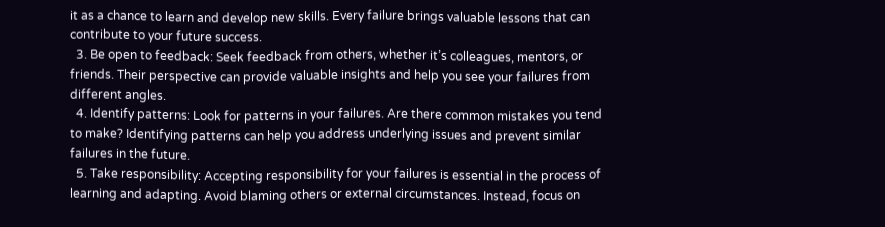it as a chance to learn and develop new skills. Every failure brings valuable lessons that can contribute to your future success.
  3. Be open to feedback: Seek feedback from others, whether it’s colleagues, mentors, or friends. Their perspective can provide valuable insights and help you see your failures from different angles.
  4. Identify patterns: Look for patterns in your failures. Are there common mistakes you tend to make? Identifying patterns can help you address underlying issues and prevent similar failures in the future.
  5. Take responsibility: Accepting responsibility for your failures is essential in the process of learning and adapting. Avoid blaming others or external circumstances. Instead, focus on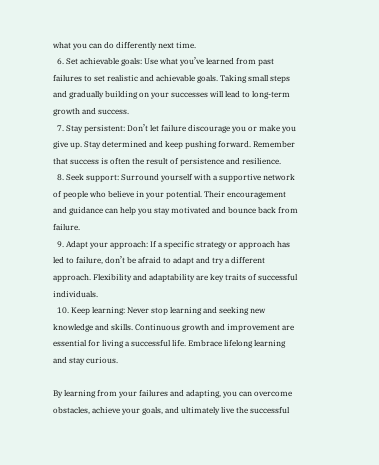what you can do differently next time.
  6. Set achievable goals: Use what you’ve learned from past failures to set realistic and achievable goals. Taking small steps and gradually building on your successes will lead to long-term growth and success.
  7. Stay persistent: Don’t let failure discourage you or make you give up. Stay determined and keep pushing forward. Remember that success is often the result of persistence and resilience.
  8. Seek support: Surround yourself with a supportive network of people who believe in your potential. Their encouragement and guidance can help you stay motivated and bounce back from failure.
  9. Adapt your approach: If a specific strategy or approach has led to failure, don’t be afraid to adapt and try a different approach. Flexibility and adaptability are key traits of successful individuals.
  10. Keep learning: Never stop learning and seeking new knowledge and skills. Continuous growth and improvement are essential for living a successful life. Embrace lifelong learning and stay curious.

By learning from your failures and adapting, you can overcome obstacles, achieve your goals, and ultimately live the successful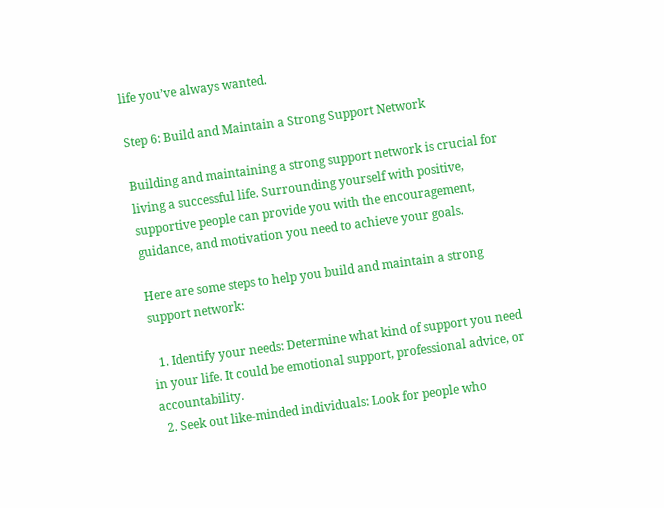life you’ve always wanted.

Step 6: Build and Maintain a Strong Support Network

Building and maintaining a strong support network is crucial for living a successful life. Surrounding yourself with positive, supportive people can provide you with the encouragement, guidance, and motivation you need to achieve your goals.

Here are some steps to help you build and maintain a strong support network:

  1. Identify your needs: Determine what kind of support you need in your life. It could be emotional support, professional advice, or accountability.
  2. Seek out like-minded individuals: Look for people who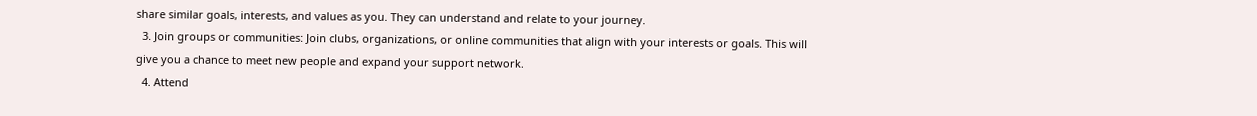share similar goals, interests, and values as you. They can understand and relate to your journey.
  3. Join groups or communities: Join clubs, organizations, or online communities that align with your interests or goals. This will give you a chance to meet new people and expand your support network.
  4. Attend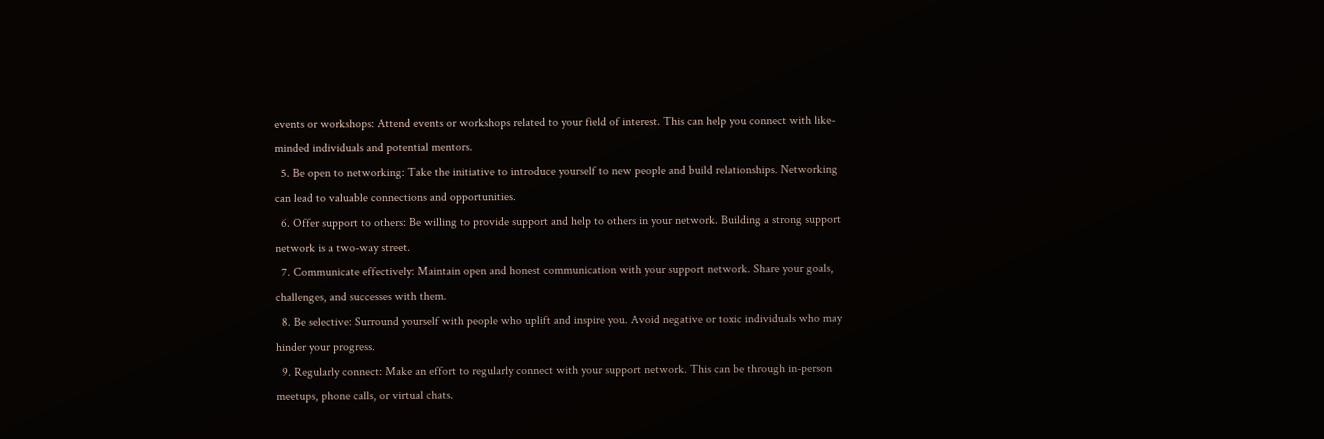events or workshops: Attend events or workshops related to your field of interest. This can help you connect with like-minded individuals and potential mentors.
  5. Be open to networking: Take the initiative to introduce yourself to new people and build relationships. Networking can lead to valuable connections and opportunities.
  6. Offer support to others: Be willing to provide support and help to others in your network. Building a strong support network is a two-way street.
  7. Communicate effectively: Maintain open and honest communication with your support network. Share your goals, challenges, and successes with them.
  8. Be selective: Surround yourself with people who uplift and inspire you. Avoid negative or toxic individuals who may hinder your progress.
  9. Regularly connect: Make an effort to regularly connect with your support network. This can be through in-person meetups, phone calls, or virtual chats.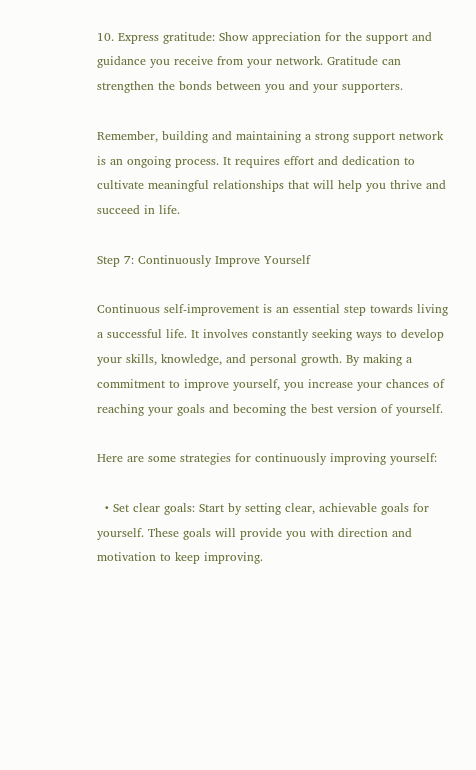10. Express gratitude: Show appreciation for the support and guidance you receive from your network. Gratitude can strengthen the bonds between you and your supporters.

Remember, building and maintaining a strong support network is an ongoing process. It requires effort and dedication to cultivate meaningful relationships that will help you thrive and succeed in life.

Step 7: Continuously Improve Yourself

Continuous self-improvement is an essential step towards living a successful life. It involves constantly seeking ways to develop your skills, knowledge, and personal growth. By making a commitment to improve yourself, you increase your chances of reaching your goals and becoming the best version of yourself.

Here are some strategies for continuously improving yourself:

  • Set clear goals: Start by setting clear, achievable goals for yourself. These goals will provide you with direction and motivation to keep improving.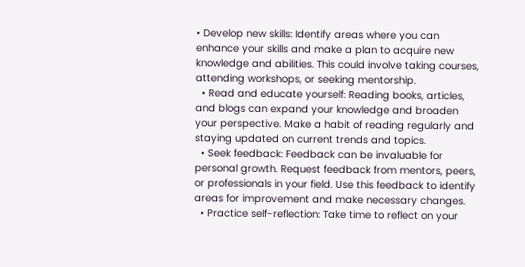• Develop new skills: Identify areas where you can enhance your skills and make a plan to acquire new knowledge and abilities. This could involve taking courses, attending workshops, or seeking mentorship.
  • Read and educate yourself: Reading books, articles, and blogs can expand your knowledge and broaden your perspective. Make a habit of reading regularly and staying updated on current trends and topics.
  • Seek feedback: Feedback can be invaluable for personal growth. Request feedback from mentors, peers, or professionals in your field. Use this feedback to identify areas for improvement and make necessary changes.
  • Practice self-reflection: Take time to reflect on your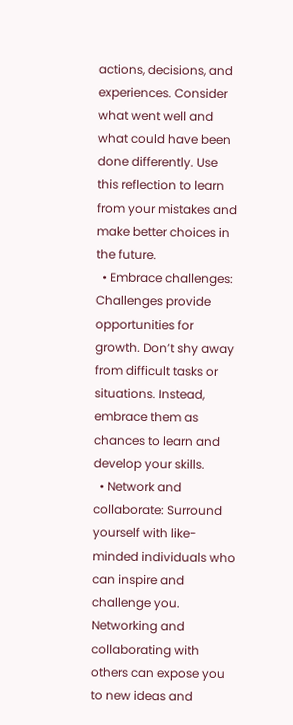actions, decisions, and experiences. Consider what went well and what could have been done differently. Use this reflection to learn from your mistakes and make better choices in the future.
  • Embrace challenges: Challenges provide opportunities for growth. Don’t shy away from difficult tasks or situations. Instead, embrace them as chances to learn and develop your skills.
  • Network and collaborate: Surround yourself with like-minded individuals who can inspire and challenge you. Networking and collaborating with others can expose you to new ideas and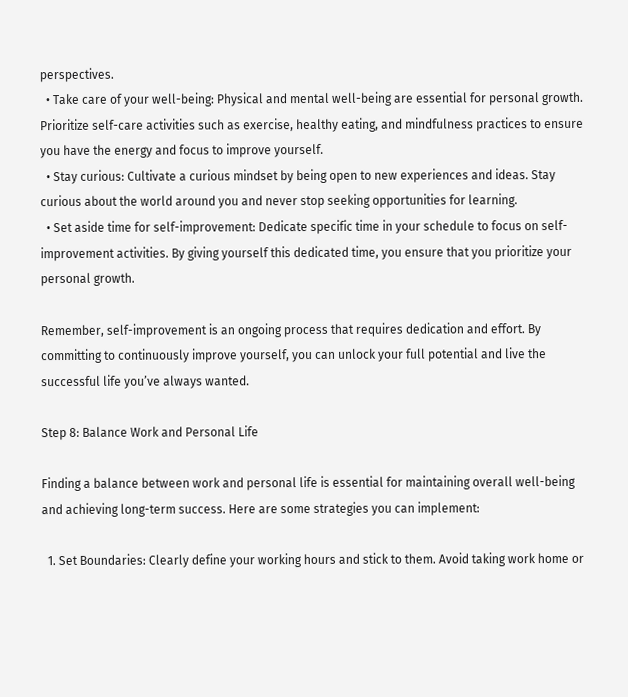perspectives.
  • Take care of your well-being: Physical and mental well-being are essential for personal growth. Prioritize self-care activities such as exercise, healthy eating, and mindfulness practices to ensure you have the energy and focus to improve yourself.
  • Stay curious: Cultivate a curious mindset by being open to new experiences and ideas. Stay curious about the world around you and never stop seeking opportunities for learning.
  • Set aside time for self-improvement: Dedicate specific time in your schedule to focus on self-improvement activities. By giving yourself this dedicated time, you ensure that you prioritize your personal growth.

Remember, self-improvement is an ongoing process that requires dedication and effort. By committing to continuously improve yourself, you can unlock your full potential and live the successful life you’ve always wanted.

Step 8: Balance Work and Personal Life

Finding a balance between work and personal life is essential for maintaining overall well-being and achieving long-term success. Here are some strategies you can implement:

  1. Set Boundaries: Clearly define your working hours and stick to them. Avoid taking work home or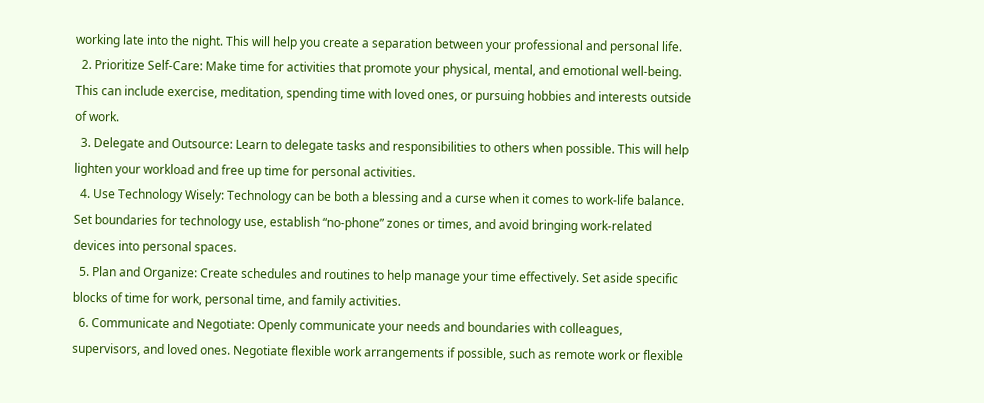working late into the night. This will help you create a separation between your professional and personal life.
  2. Prioritize Self-Care: Make time for activities that promote your physical, mental, and emotional well-being. This can include exercise, meditation, spending time with loved ones, or pursuing hobbies and interests outside of work.
  3. Delegate and Outsource: Learn to delegate tasks and responsibilities to others when possible. This will help lighten your workload and free up time for personal activities.
  4. Use Technology Wisely: Technology can be both a blessing and a curse when it comes to work-life balance. Set boundaries for technology use, establish “no-phone” zones or times, and avoid bringing work-related devices into personal spaces.
  5. Plan and Organize: Create schedules and routines to help manage your time effectively. Set aside specific blocks of time for work, personal time, and family activities.
  6. Communicate and Negotiate: Openly communicate your needs and boundaries with colleagues, supervisors, and loved ones. Negotiate flexible work arrangements if possible, such as remote work or flexible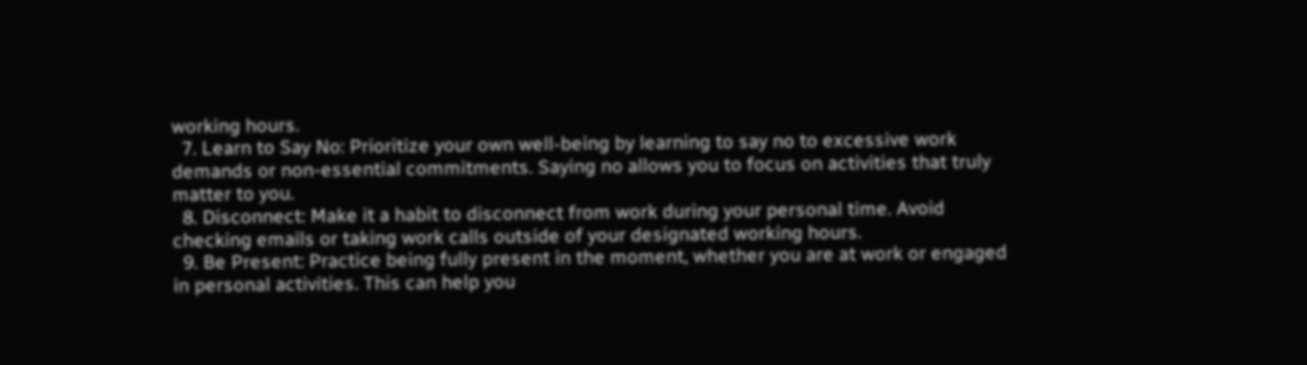working hours.
  7. Learn to Say No: Prioritize your own well-being by learning to say no to excessive work demands or non-essential commitments. Saying no allows you to focus on activities that truly matter to you.
  8. Disconnect: Make it a habit to disconnect from work during your personal time. Avoid checking emails or taking work calls outside of your designated working hours.
  9. Be Present: Practice being fully present in the moment, whether you are at work or engaged in personal activities. This can help you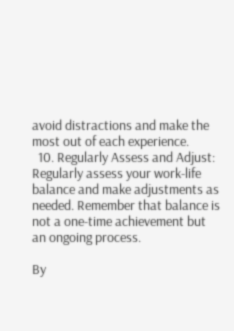avoid distractions and make the most out of each experience.
  10. Regularly Assess and Adjust: Regularly assess your work-life balance and make adjustments as needed. Remember that balance is not a one-time achievement but an ongoing process.

By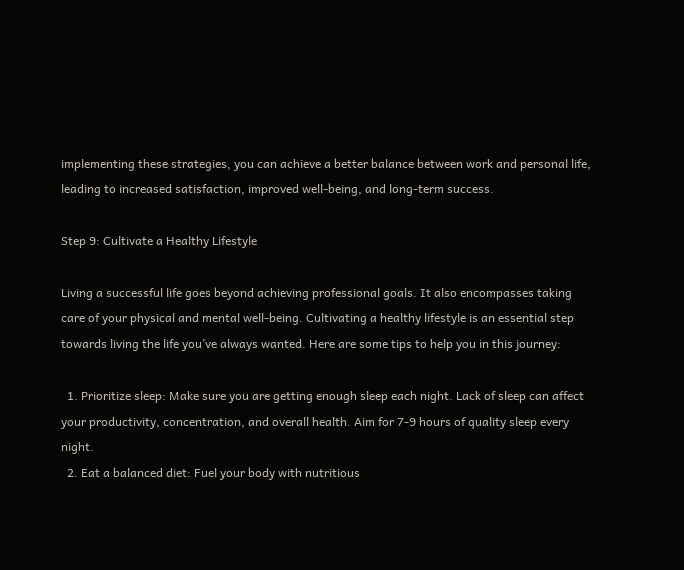implementing these strategies, you can achieve a better balance between work and personal life, leading to increased satisfaction, improved well-being, and long-term success.

Step 9: Cultivate a Healthy Lifestyle

Living a successful life goes beyond achieving professional goals. It also encompasses taking care of your physical and mental well-being. Cultivating a healthy lifestyle is an essential step towards living the life you’ve always wanted. Here are some tips to help you in this journey:

  1. Prioritize sleep: Make sure you are getting enough sleep each night. Lack of sleep can affect your productivity, concentration, and overall health. Aim for 7-9 hours of quality sleep every night.
  2. Eat a balanced diet: Fuel your body with nutritious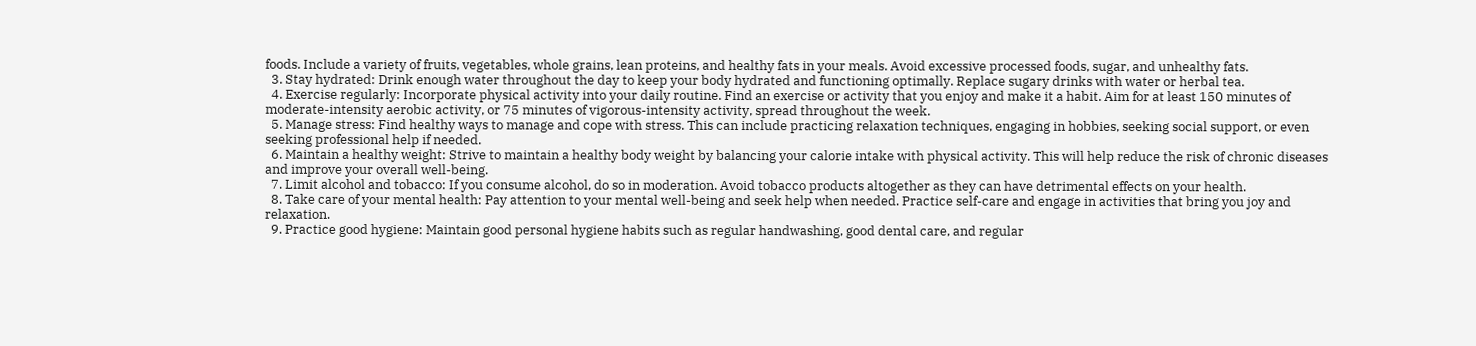foods. Include a variety of fruits, vegetables, whole grains, lean proteins, and healthy fats in your meals. Avoid excessive processed foods, sugar, and unhealthy fats.
  3. Stay hydrated: Drink enough water throughout the day to keep your body hydrated and functioning optimally. Replace sugary drinks with water or herbal tea.
  4. Exercise regularly: Incorporate physical activity into your daily routine. Find an exercise or activity that you enjoy and make it a habit. Aim for at least 150 minutes of moderate-intensity aerobic activity, or 75 minutes of vigorous-intensity activity, spread throughout the week.
  5. Manage stress: Find healthy ways to manage and cope with stress. This can include practicing relaxation techniques, engaging in hobbies, seeking social support, or even seeking professional help if needed.
  6. Maintain a healthy weight: Strive to maintain a healthy body weight by balancing your calorie intake with physical activity. This will help reduce the risk of chronic diseases and improve your overall well-being.
  7. Limit alcohol and tobacco: If you consume alcohol, do so in moderation. Avoid tobacco products altogether as they can have detrimental effects on your health.
  8. Take care of your mental health: Pay attention to your mental well-being and seek help when needed. Practice self-care and engage in activities that bring you joy and relaxation.
  9. Practice good hygiene: Maintain good personal hygiene habits such as regular handwashing, good dental care, and regular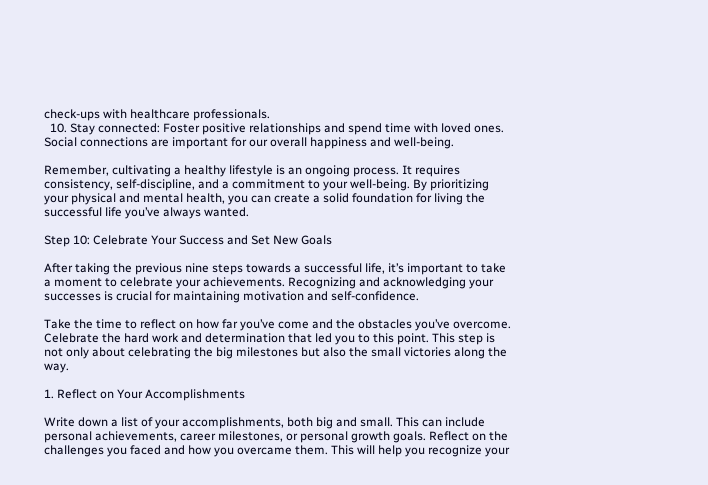check-ups with healthcare professionals.
  10. Stay connected: Foster positive relationships and spend time with loved ones. Social connections are important for our overall happiness and well-being.

Remember, cultivating a healthy lifestyle is an ongoing process. It requires consistency, self-discipline, and a commitment to your well-being. By prioritizing your physical and mental health, you can create a solid foundation for living the successful life you’ve always wanted.

Step 10: Celebrate Your Success and Set New Goals

After taking the previous nine steps towards a successful life, it’s important to take a moment to celebrate your achievements. Recognizing and acknowledging your successes is crucial for maintaining motivation and self-confidence.

Take the time to reflect on how far you’ve come and the obstacles you’ve overcome. Celebrate the hard work and determination that led you to this point. This step is not only about celebrating the big milestones but also the small victories along the way.

1. Reflect on Your Accomplishments

Write down a list of your accomplishments, both big and small. This can include personal achievements, career milestones, or personal growth goals. Reflect on the challenges you faced and how you overcame them. This will help you recognize your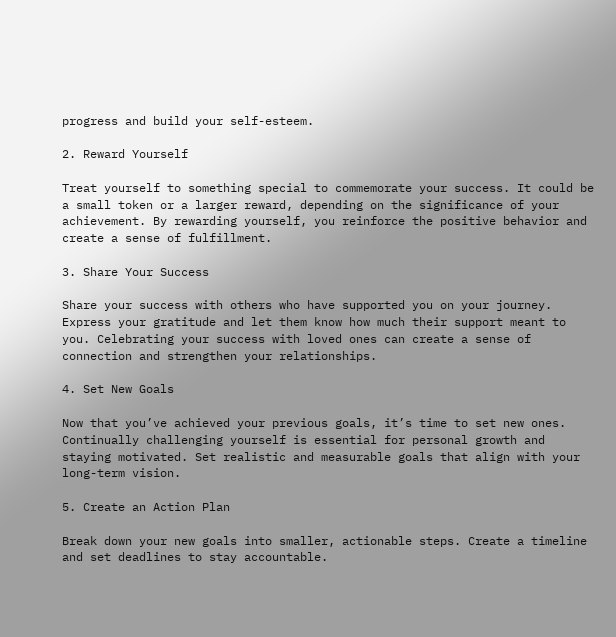progress and build your self-esteem.

2. Reward Yourself

Treat yourself to something special to commemorate your success. It could be a small token or a larger reward, depending on the significance of your achievement. By rewarding yourself, you reinforce the positive behavior and create a sense of fulfillment.

3. Share Your Success

Share your success with others who have supported you on your journey. Express your gratitude and let them know how much their support meant to you. Celebrating your success with loved ones can create a sense of connection and strengthen your relationships.

4. Set New Goals

Now that you’ve achieved your previous goals, it’s time to set new ones. Continually challenging yourself is essential for personal growth and staying motivated. Set realistic and measurable goals that align with your long-term vision.

5. Create an Action Plan

Break down your new goals into smaller, actionable steps. Create a timeline and set deadlines to stay accountable.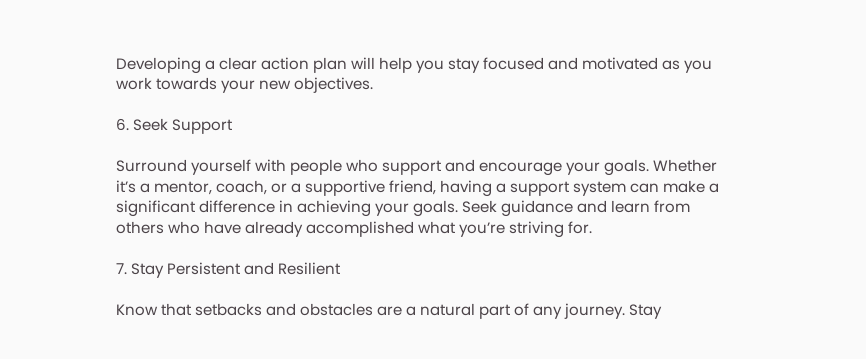Developing a clear action plan will help you stay focused and motivated as you work towards your new objectives.

6. Seek Support

Surround yourself with people who support and encourage your goals. Whether it’s a mentor, coach, or a supportive friend, having a support system can make a significant difference in achieving your goals. Seek guidance and learn from others who have already accomplished what you’re striving for.

7. Stay Persistent and Resilient

Know that setbacks and obstacles are a natural part of any journey. Stay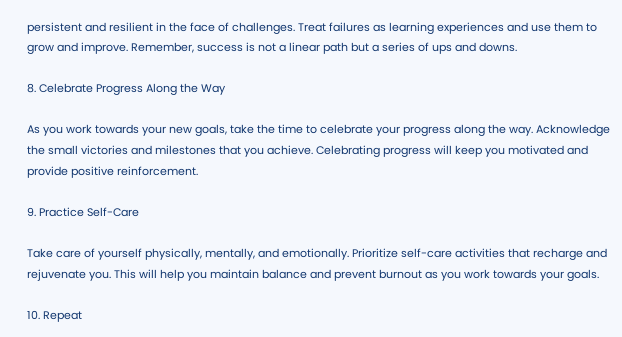persistent and resilient in the face of challenges. Treat failures as learning experiences and use them to grow and improve. Remember, success is not a linear path but a series of ups and downs.

8. Celebrate Progress Along the Way

As you work towards your new goals, take the time to celebrate your progress along the way. Acknowledge the small victories and milestones that you achieve. Celebrating progress will keep you motivated and provide positive reinforcement.

9. Practice Self-Care

Take care of yourself physically, mentally, and emotionally. Prioritize self-care activities that recharge and rejuvenate you. This will help you maintain balance and prevent burnout as you work towards your goals.

10. Repeat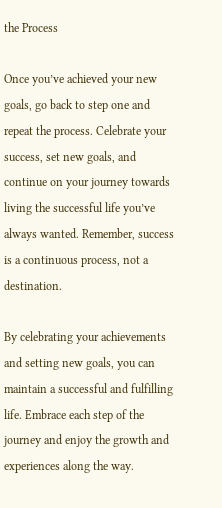the Process

Once you’ve achieved your new goals, go back to step one and repeat the process. Celebrate your success, set new goals, and continue on your journey towards living the successful life you’ve always wanted. Remember, success is a continuous process, not a destination.

By celebrating your achievements and setting new goals, you can maintain a successful and fulfilling life. Embrace each step of the journey and enjoy the growth and experiences along the way.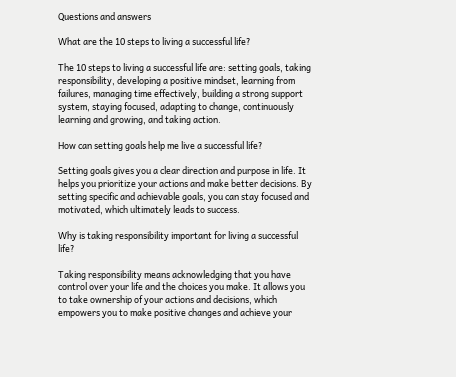Questions and answers

What are the 10 steps to living a successful life?

The 10 steps to living a successful life are: setting goals, taking responsibility, developing a positive mindset, learning from failures, managing time effectively, building a strong support system, staying focused, adapting to change, continuously learning and growing, and taking action.

How can setting goals help me live a successful life?

Setting goals gives you a clear direction and purpose in life. It helps you prioritize your actions and make better decisions. By setting specific and achievable goals, you can stay focused and motivated, which ultimately leads to success.

Why is taking responsibility important for living a successful life?

Taking responsibility means acknowledging that you have control over your life and the choices you make. It allows you to take ownership of your actions and decisions, which empowers you to make positive changes and achieve your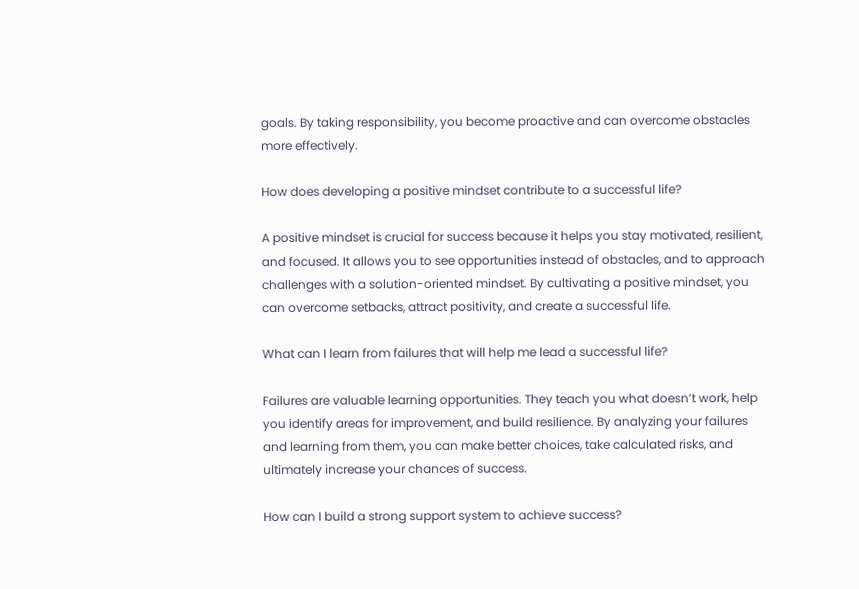goals. By taking responsibility, you become proactive and can overcome obstacles more effectively.

How does developing a positive mindset contribute to a successful life?

A positive mindset is crucial for success because it helps you stay motivated, resilient, and focused. It allows you to see opportunities instead of obstacles, and to approach challenges with a solution-oriented mindset. By cultivating a positive mindset, you can overcome setbacks, attract positivity, and create a successful life.

What can I learn from failures that will help me lead a successful life?

Failures are valuable learning opportunities. They teach you what doesn’t work, help you identify areas for improvement, and build resilience. By analyzing your failures and learning from them, you can make better choices, take calculated risks, and ultimately increase your chances of success.

How can I build a strong support system to achieve success?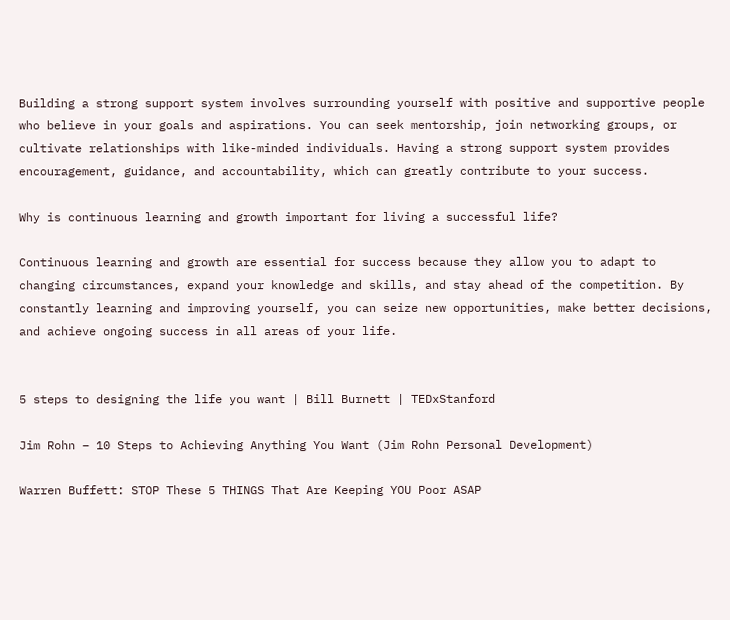Building a strong support system involves surrounding yourself with positive and supportive people who believe in your goals and aspirations. You can seek mentorship, join networking groups, or cultivate relationships with like-minded individuals. Having a strong support system provides encouragement, guidance, and accountability, which can greatly contribute to your success.

Why is continuous learning and growth important for living a successful life?

Continuous learning and growth are essential for success because they allow you to adapt to changing circumstances, expand your knowledge and skills, and stay ahead of the competition. By constantly learning and improving yourself, you can seize new opportunities, make better decisions, and achieve ongoing success in all areas of your life.


5 steps to designing the life you want | Bill Burnett | TEDxStanford

Jim Rohn – 10 Steps to Achieving Anything You Want (Jim Rohn Personal Development)

Warren Buffett: STOP These 5 THINGS That Are Keeping YOU Poor ASAP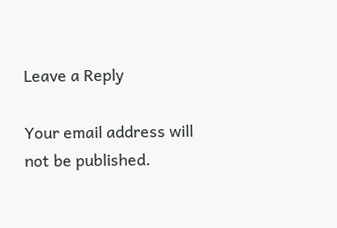Leave a Reply

Your email address will not be published.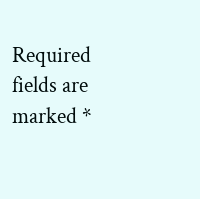Required fields are marked *